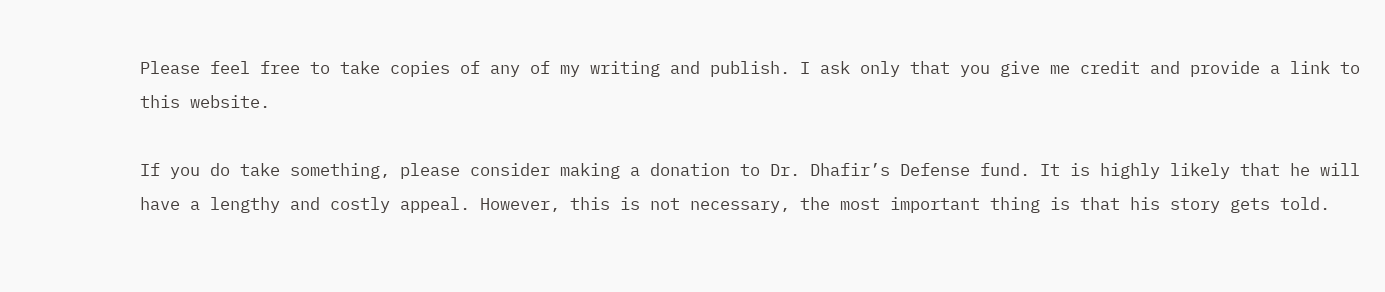Please feel free to take copies of any of my writing and publish. I ask only that you give me credit and provide a link to this website.

If you do take something, please consider making a donation to Dr. Dhafir’s Defense fund. It is highly likely that he will have a lengthy and costly appeal. However, this is not necessary, the most important thing is that his story gets told.